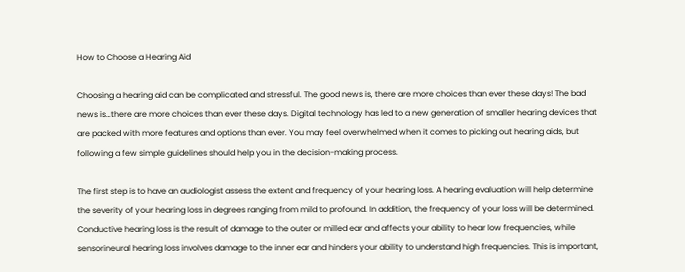How to Choose a Hearing Aid

Choosing a hearing aid can be complicated and stressful. The good news is, there are more choices than ever these days! The bad news is…there are more choices than ever these days. Digital technology has led to a new generation of smaller hearing devices that are packed with more features and options than ever. You may feel overwhelmed when it comes to picking out hearing aids, but following a few simple guidelines should help you in the decision-making process.

The first step is to have an audiologist assess the extent and frequency of your hearing loss. A hearing evaluation will help determine the severity of your hearing loss in degrees ranging from mild to profound. In addition, the frequency of your loss will be determined. Conductive hearing loss is the result of damage to the outer or milled ear and affects your ability to hear low frequencies, while sensorineural hearing loss involves damage to the inner ear and hinders your ability to understand high frequencies. This is important,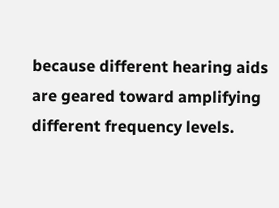because different hearing aids are geared toward amplifying different frequency levels.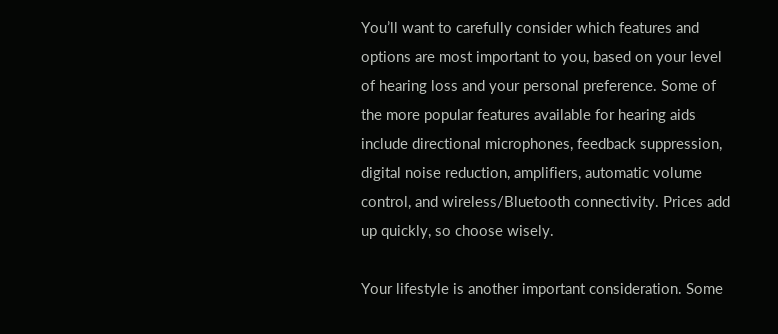You’ll want to carefully consider which features and options are most important to you, based on your level of hearing loss and your personal preference. Some of the more popular features available for hearing aids include directional microphones, feedback suppression, digital noise reduction, amplifiers, automatic volume control, and wireless/Bluetooth connectivity. Prices add up quickly, so choose wisely.

Your lifestyle is another important consideration. Some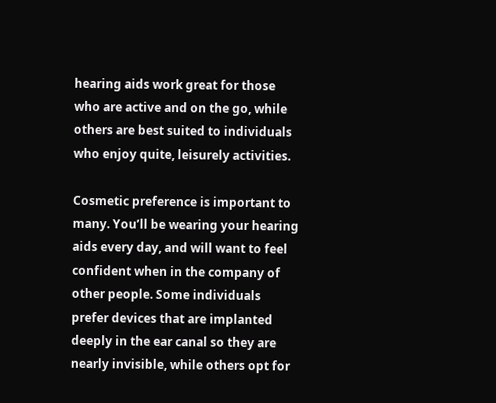hearing aids work great for those who are active and on the go, while others are best suited to individuals who enjoy quite, leisurely activities.

Cosmetic preference is important to many. You’ll be wearing your hearing aids every day, and will want to feel confident when in the company of other people. Some individuals prefer devices that are implanted deeply in the ear canal so they are nearly invisible, while others opt for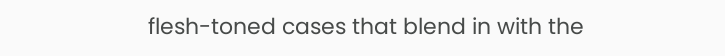flesh-toned cases that blend in with the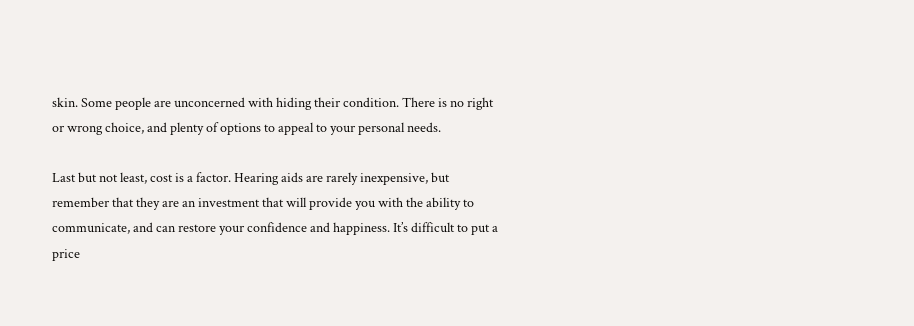skin. Some people are unconcerned with hiding their condition. There is no right or wrong choice, and plenty of options to appeal to your personal needs.

Last but not least, cost is a factor. Hearing aids are rarely inexpensive, but remember that they are an investment that will provide you with the ability to communicate, and can restore your confidence and happiness. It’s difficult to put a price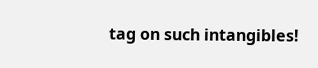tag on such intangibles!